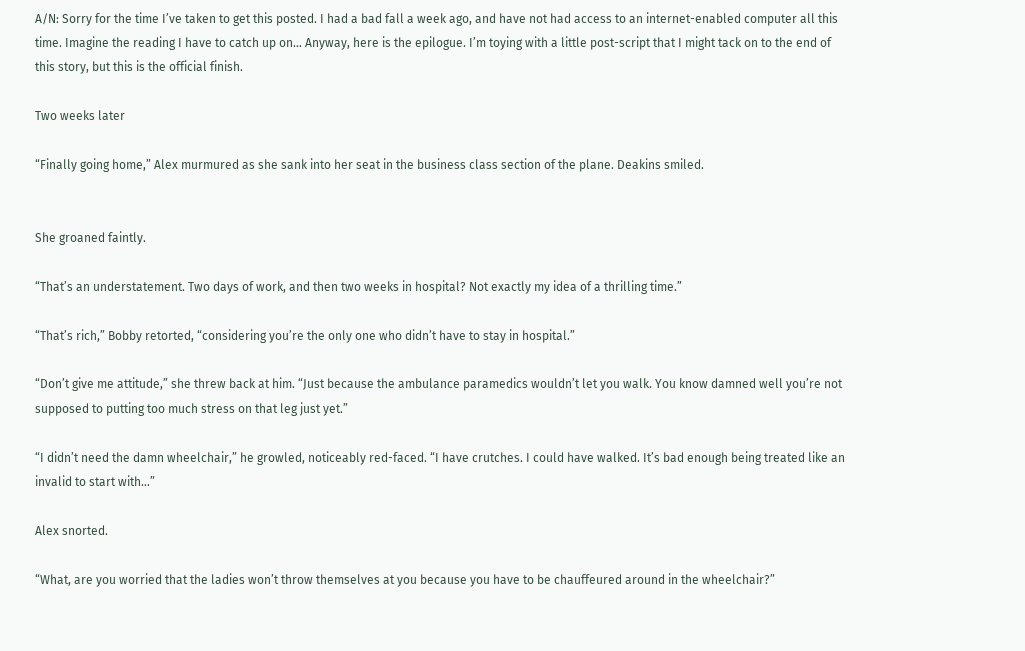A/N: Sorry for the time I’ve taken to get this posted. I had a bad fall a week ago, and have not had access to an internet-enabled computer all this time. Imagine the reading I have to catch up on… Anyway, here is the epilogue. I’m toying with a little post-script that I might tack on to the end of this story, but this is the official finish.

Two weeks later

“Finally going home,” Alex murmured as she sank into her seat in the business class section of the plane. Deakins smiled.


She groaned faintly.

“That’s an understatement. Two days of work, and then two weeks in hospital? Not exactly my idea of a thrilling time.”

“That’s rich,” Bobby retorted, “considering you’re the only one who didn’t have to stay in hospital.”

“Don’t give me attitude,” she threw back at him. “Just because the ambulance paramedics wouldn’t let you walk. You know damned well you’re not supposed to putting too much stress on that leg just yet.”

“I didn’t need the damn wheelchair,” he growled, noticeably red-faced. “I have crutches. I could have walked. It’s bad enough being treated like an invalid to start with…”

Alex snorted.

“What, are you worried that the ladies won’t throw themselves at you because you have to be chauffeured around in the wheelchair?”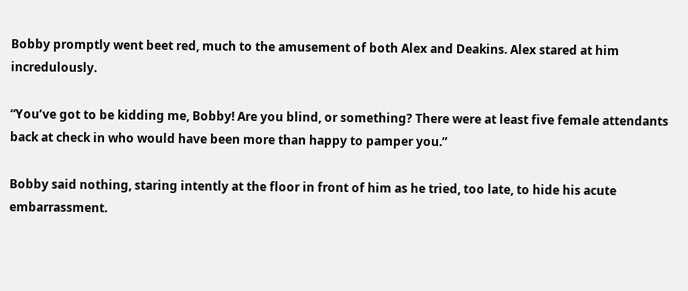Bobby promptly went beet red, much to the amusement of both Alex and Deakins. Alex stared at him incredulously.

“You’ve got to be kidding me, Bobby! Are you blind, or something? There were at least five female attendants back at check in who would have been more than happy to pamper you.”

Bobby said nothing, staring intently at the floor in front of him as he tried, too late, to hide his acute embarrassment.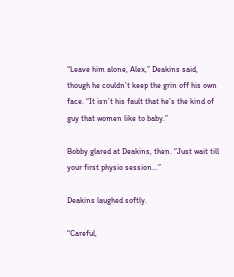“Leave him alone, Alex,” Deakins said, though he couldn’t keep the grin off his own face. “It isn’t his fault that he’s the kind of guy that women like to baby.”

Bobby glared at Deakins, then. “Just wait till your first physio session…”

Deakins laughed softly.

“Careful,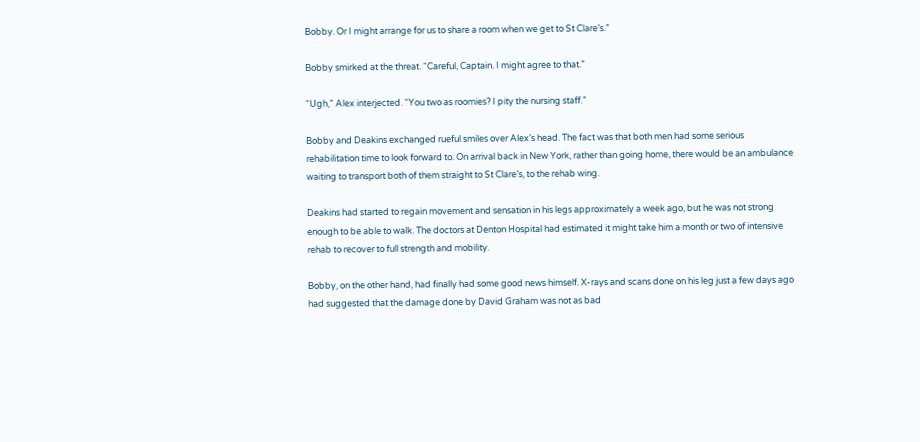Bobby. Or I might arrange for us to share a room when we get to St Clare’s.”

Bobby smirked at the threat. “Careful, Captain. I might agree to that.”

“Ugh,” Alex interjected. “You two as roomies? I pity the nursing staff.”

Bobby and Deakins exchanged rueful smiles over Alex’s head. The fact was that both men had some serious rehabilitation time to look forward to. On arrival back in New York, rather than going home, there would be an ambulance waiting to transport both of them straight to St Clare’s, to the rehab wing.

Deakins had started to regain movement and sensation in his legs approximately a week ago, but he was not strong enough to be able to walk. The doctors at Denton Hospital had estimated it might take him a month or two of intensive rehab to recover to full strength and mobility.

Bobby, on the other hand, had finally had some good news himself. X-rays and scans done on his leg just a few days ago had suggested that the damage done by David Graham was not as bad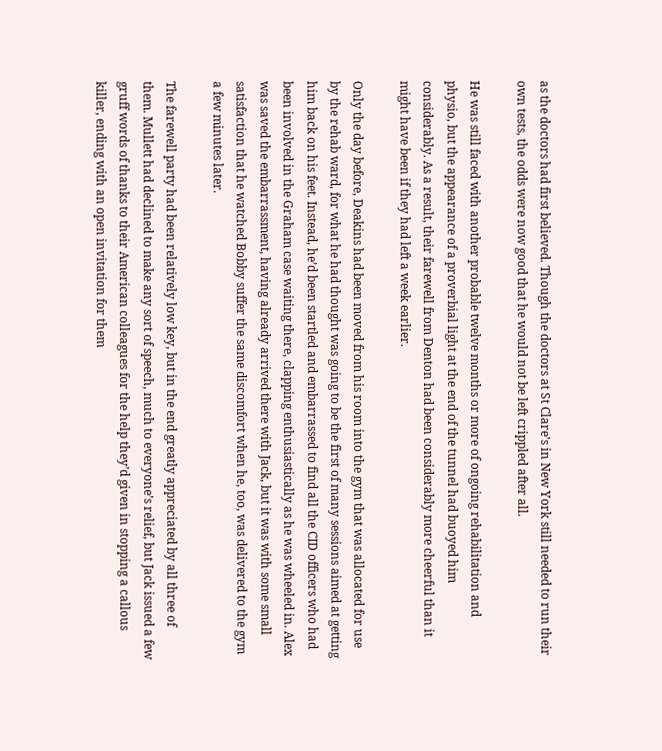as the doctors had first believed. Though the doctors at St Clare’s in New York still needed to run their own tests, the odds were now good that he would not be left crippled after all.

He was still faced with another probable twelve months or more of ongoing rehabilitation and physio, but the appearance of a proverbial light at the end of the tunnel had buoyed him considerably. As a result, their farewell from Denton had been considerably more cheerful than it might have been if they had left a week earlier.

Only the day before, Deakins had been moved from his room into the gym that was allocated for use by the rehab ward, for what he had thought was going to be the first of many sessions aimed at getting him back on his feet. Instead, he’d been startled and embarrassed to find all the CID officers who had been involved in the Graham case waiting there, clapping enthusiastically as he was wheeled in. Alex was saved the embarrassment, having already arrived there with Jack, but it was with some small satisfaction that he watched Bobby suffer the same discomfort when he, too, was delivered to the gym a few minutes later.

The farewell party had been relatively low key, but in the end greatly appreciated by all three of them. Mullett had declined to make any sort of speech, much to everyone’s relief, but Jack issued a few gruff words of thanks to their American colleagues for the help they’d given in stopping a callous killer, ending with an open invitation for them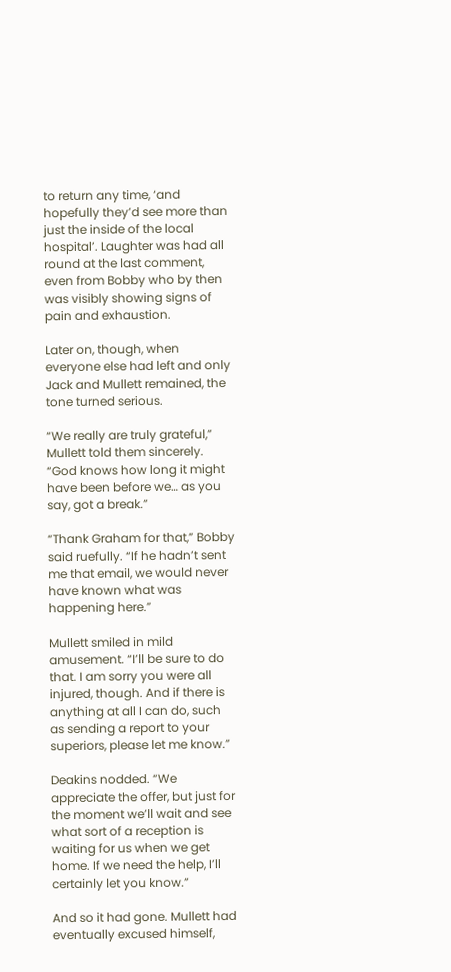to return any time, ‘and hopefully they’d see more than just the inside of the local hospital’. Laughter was had all round at the last comment, even from Bobby who by then was visibly showing signs of pain and exhaustion.

Later on, though, when everyone else had left and only Jack and Mullett remained, the tone turned serious.

“We really are truly grateful,” Mullett told them sincerely. “God knows how long it might have been before we… as you say, got a break.”

“Thank Graham for that,” Bobby said ruefully. “If he hadn’t sent me that email, we would never have known what was happening here.”

Mullett smiled in mild amusement. “I’ll be sure to do that. I am sorry you were all injured, though. And if there is anything at all I can do, such as sending a report to your superiors, please let me know.”

Deakins nodded. “We appreciate the offer, but just for the moment we’ll wait and see what sort of a reception is waiting for us when we get home. If we need the help, I’ll certainly let you know.”

And so it had gone. Mullett had eventually excused himself,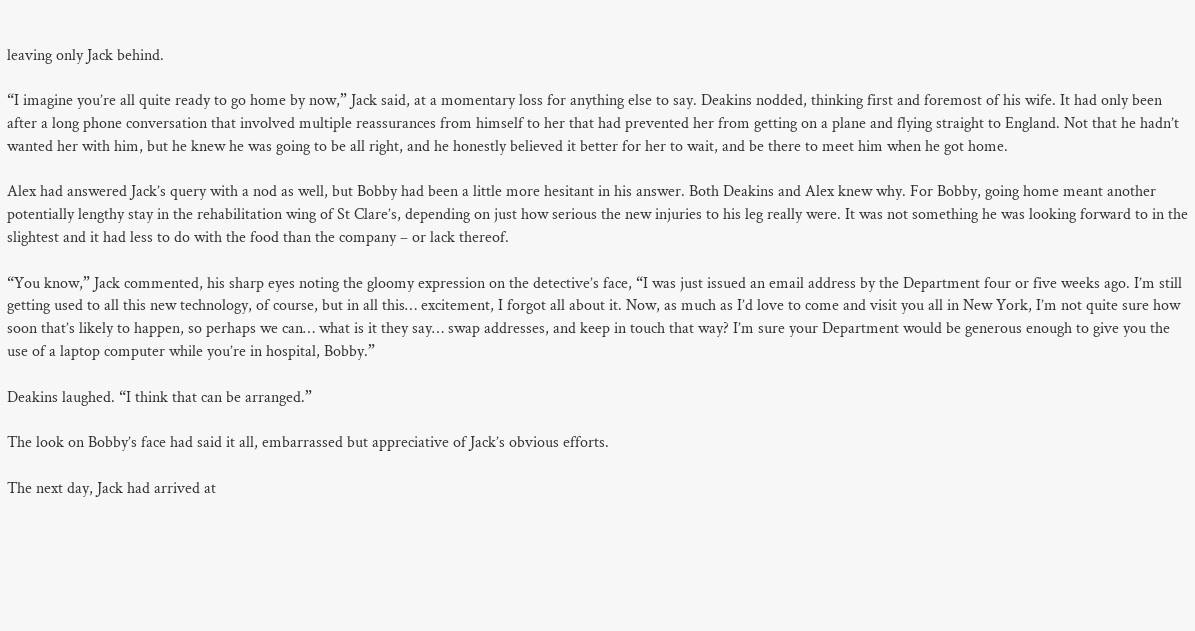leaving only Jack behind.

“I imagine you’re all quite ready to go home by now,” Jack said, at a momentary loss for anything else to say. Deakins nodded, thinking first and foremost of his wife. It had only been after a long phone conversation that involved multiple reassurances from himself to her that had prevented her from getting on a plane and flying straight to England. Not that he hadn’t wanted her with him, but he knew he was going to be all right, and he honestly believed it better for her to wait, and be there to meet him when he got home.

Alex had answered Jack’s query with a nod as well, but Bobby had been a little more hesitant in his answer. Both Deakins and Alex knew why. For Bobby, going home meant another potentially lengthy stay in the rehabilitation wing of St Clare’s, depending on just how serious the new injuries to his leg really were. It was not something he was looking forward to in the slightest and it had less to do with the food than the company – or lack thereof.

“You know,” Jack commented, his sharp eyes noting the gloomy expression on the detective’s face, “I was just issued an email address by the Department four or five weeks ago. I’m still getting used to all this new technology, of course, but in all this… excitement, I forgot all about it. Now, as much as I’d love to come and visit you all in New York, I’m not quite sure how soon that’s likely to happen, so perhaps we can… what is it they say… swap addresses, and keep in touch that way? I’m sure your Department would be generous enough to give you the use of a laptop computer while you’re in hospital, Bobby.”

Deakins laughed. “I think that can be arranged.”

The look on Bobby’s face had said it all, embarrassed but appreciative of Jack’s obvious efforts.

The next day, Jack had arrived at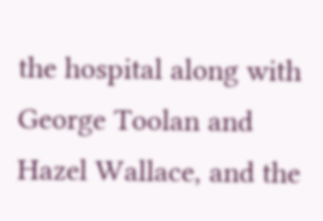the hospital along with George Toolan and Hazel Wallace, and the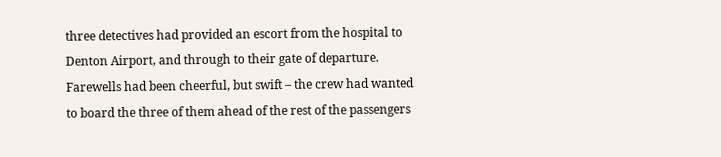three detectives had provided an escort from the hospital to Denton Airport, and through to their gate of departure. Farewells had been cheerful, but swift – the crew had wanted to board the three of them ahead of the rest of the passengers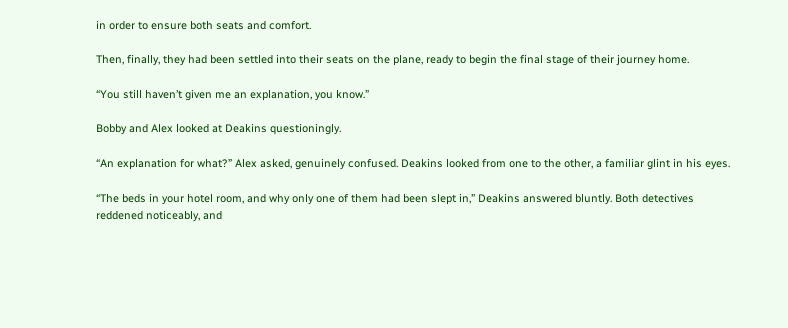in order to ensure both seats and comfort.

Then, finally, they had been settled into their seats on the plane, ready to begin the final stage of their journey home.

“You still haven’t given me an explanation, you know.”

Bobby and Alex looked at Deakins questioningly.

“An explanation for what?” Alex asked, genuinely confused. Deakins looked from one to the other, a familiar glint in his eyes.

“The beds in your hotel room, and why only one of them had been slept in,” Deakins answered bluntly. Both detectives reddened noticeably, and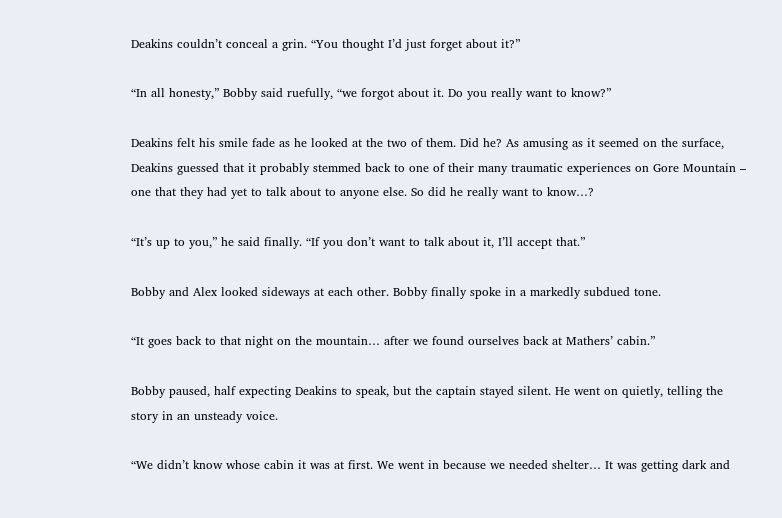Deakins couldn’t conceal a grin. “You thought I’d just forget about it?”

“In all honesty,” Bobby said ruefully, “we forgot about it. Do you really want to know?”

Deakins felt his smile fade as he looked at the two of them. Did he? As amusing as it seemed on the surface, Deakins guessed that it probably stemmed back to one of their many traumatic experiences on Gore Mountain – one that they had yet to talk about to anyone else. So did he really want to know…?

“It’s up to you,” he said finally. “If you don’t want to talk about it, I’ll accept that.”

Bobby and Alex looked sideways at each other. Bobby finally spoke in a markedly subdued tone.

“It goes back to that night on the mountain… after we found ourselves back at Mathers’ cabin.”

Bobby paused, half expecting Deakins to speak, but the captain stayed silent. He went on quietly, telling the story in an unsteady voice.

“We didn’t know whose cabin it was at first. We went in because we needed shelter… It was getting dark and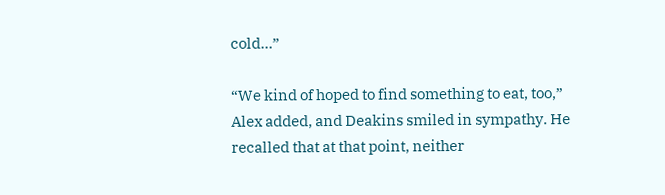cold…”

“We kind of hoped to find something to eat, too,” Alex added, and Deakins smiled in sympathy. He recalled that at that point, neither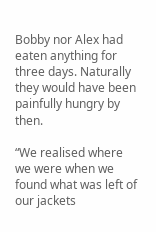Bobby nor Alex had eaten anything for three days. Naturally they would have been painfully hungry by then.

“We realised where we were when we found what was left of our jackets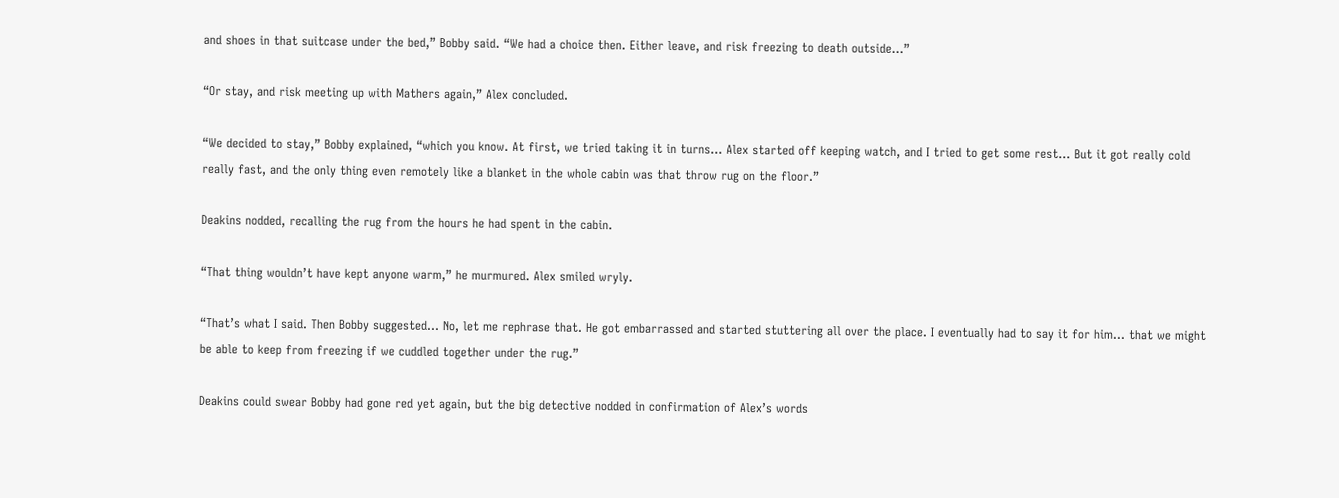and shoes in that suitcase under the bed,” Bobby said. “We had a choice then. Either leave, and risk freezing to death outside…”

“Or stay, and risk meeting up with Mathers again,” Alex concluded.

“We decided to stay,” Bobby explained, “which you know. At first, we tried taking it in turns… Alex started off keeping watch, and I tried to get some rest… But it got really cold really fast, and the only thing even remotely like a blanket in the whole cabin was that throw rug on the floor.”

Deakins nodded, recalling the rug from the hours he had spent in the cabin.

“That thing wouldn’t have kept anyone warm,” he murmured. Alex smiled wryly.

“That’s what I said. Then Bobby suggested… No, let me rephrase that. He got embarrassed and started stuttering all over the place. I eventually had to say it for him… that we might be able to keep from freezing if we cuddled together under the rug.”

Deakins could swear Bobby had gone red yet again, but the big detective nodded in confirmation of Alex’s words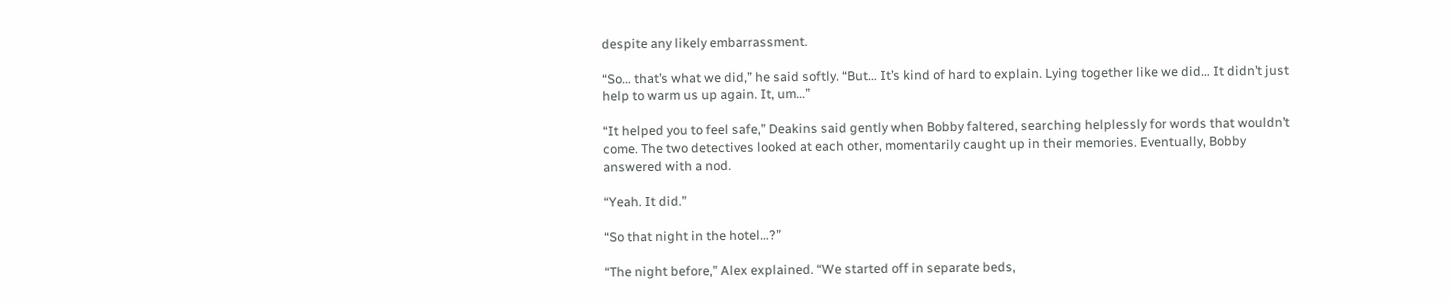despite any likely embarrassment.

“So… that’s what we did,” he said softly. “But… It’s kind of hard to explain. Lying together like we did… It didn’t just help to warm us up again. It, um…”

“It helped you to feel safe,” Deakins said gently when Bobby faltered, searching helplessly for words that wouldn’t come. The two detectives looked at each other, momentarily caught up in their memories. Eventually, Bobby answered with a nod.

“Yeah. It did.”

“So that night in the hotel…?”

“The night before,” Alex explained. “We started off in separate beds,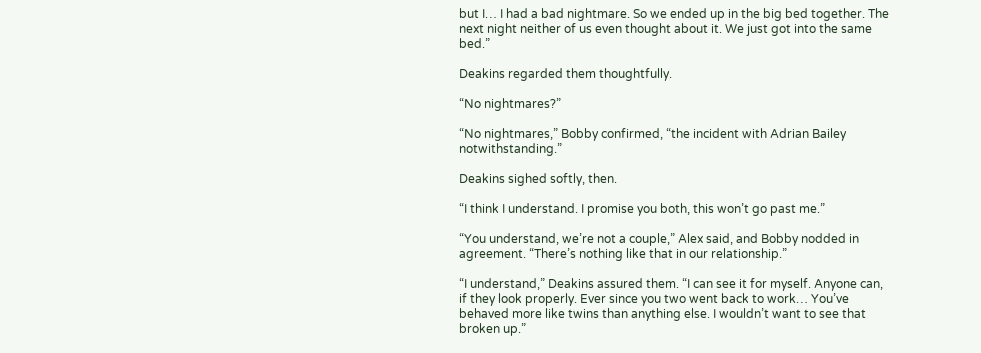but I… I had a bad nightmare. So we ended up in the big bed together. The next night neither of us even thought about it. We just got into the same bed.”

Deakins regarded them thoughtfully.

“No nightmares?”

“No nightmares,” Bobby confirmed, “the incident with Adrian Bailey notwithstanding.”

Deakins sighed softly, then.

“I think I understand. I promise you both, this won’t go past me.”

“You understand, we’re not a couple,” Alex said, and Bobby nodded in agreement. “There’s nothing like that in our relationship.”

“I understand,” Deakins assured them. “I can see it for myself. Anyone can, if they look properly. Ever since you two went back to work… You’ve behaved more like twins than anything else. I wouldn’t want to see that broken up.”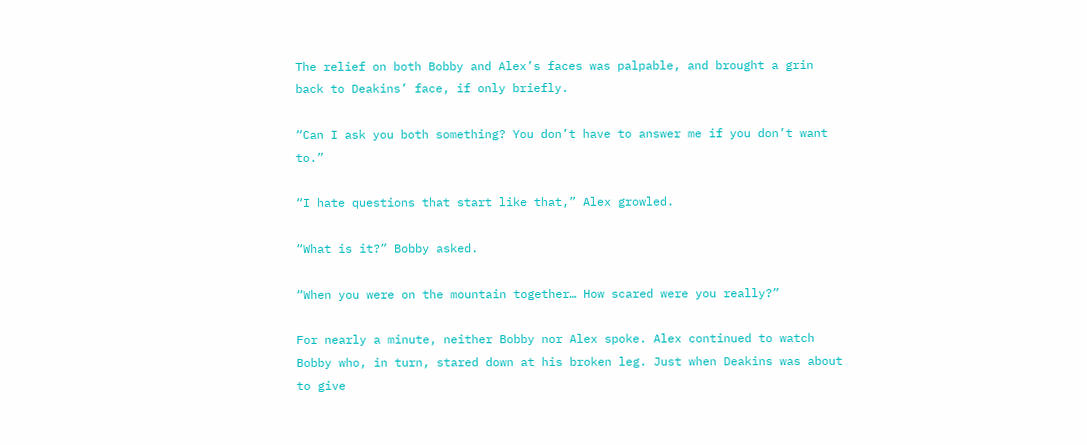The relief on both Bobby and Alex’s faces was palpable, and brought a grin back to Deakins’ face, if only briefly.

“Can I ask you both something? You don’t have to answer me if you don’t want to.”

“I hate questions that start like that,” Alex growled.

“What is it?” Bobby asked.

“When you were on the mountain together… How scared were you really?”

For nearly a minute, neither Bobby nor Alex spoke. Alex continued to watch Bobby who, in turn, stared down at his broken leg. Just when Deakins was about to give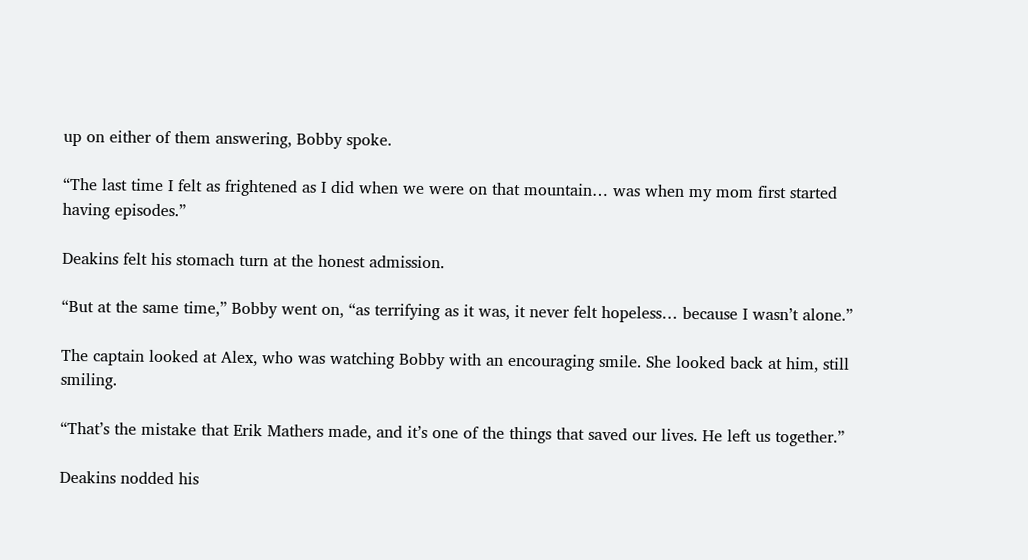up on either of them answering, Bobby spoke.

“The last time I felt as frightened as I did when we were on that mountain… was when my mom first started having episodes.”

Deakins felt his stomach turn at the honest admission.

“But at the same time,” Bobby went on, “as terrifying as it was, it never felt hopeless… because I wasn’t alone.”

The captain looked at Alex, who was watching Bobby with an encouraging smile. She looked back at him, still smiling.

“That’s the mistake that Erik Mathers made, and it’s one of the things that saved our lives. He left us together.”

Deakins nodded his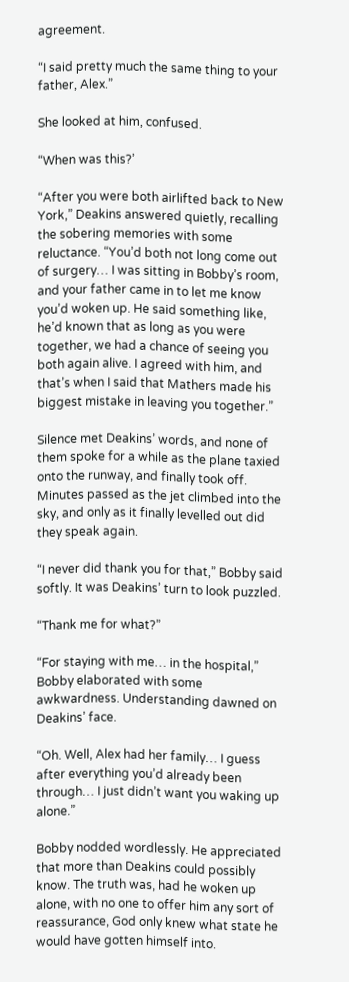agreement.

“I said pretty much the same thing to your father, Alex.”

She looked at him, confused.

“When was this?’

“After you were both airlifted back to New York,” Deakins answered quietly, recalling the sobering memories with some reluctance. “You’d both not long come out of surgery… I was sitting in Bobby’s room, and your father came in to let me know you’d woken up. He said something like, he’d known that as long as you were together, we had a chance of seeing you both again alive. I agreed with him, and that’s when I said that Mathers made his biggest mistake in leaving you together.”

Silence met Deakins’ words, and none of them spoke for a while as the plane taxied onto the runway, and finally took off. Minutes passed as the jet climbed into the sky, and only as it finally levelled out did they speak again.

“I never did thank you for that,” Bobby said softly. It was Deakins’ turn to look puzzled.

“Thank me for what?”

“For staying with me… in the hospital,” Bobby elaborated with some awkwardness. Understanding dawned on Deakins’ face.

“Oh. Well, Alex had her family… I guess after everything you’d already been through… I just didn’t want you waking up alone.”

Bobby nodded wordlessly. He appreciated that more than Deakins could possibly know. The truth was, had he woken up alone, with no one to offer him any sort of reassurance, God only knew what state he would have gotten himself into.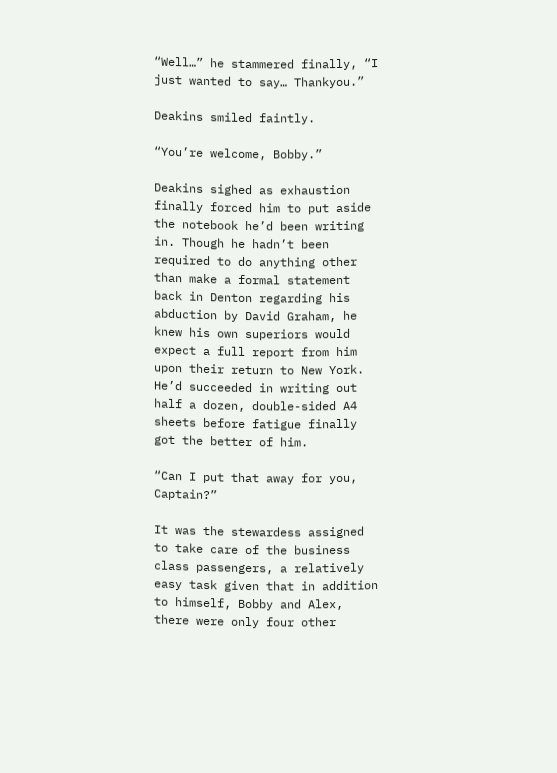“Well…” he stammered finally, “I just wanted to say… Thankyou.”

Deakins smiled faintly.

“You’re welcome, Bobby.”

Deakins sighed as exhaustion finally forced him to put aside the notebook he’d been writing in. Though he hadn’t been required to do anything other than make a formal statement back in Denton regarding his abduction by David Graham, he knew his own superiors would expect a full report from him upon their return to New York. He’d succeeded in writing out half a dozen, double-sided A4 sheets before fatigue finally got the better of him.

“Can I put that away for you, Captain?”

It was the stewardess assigned to take care of the business class passengers, a relatively easy task given that in addition to himself, Bobby and Alex, there were only four other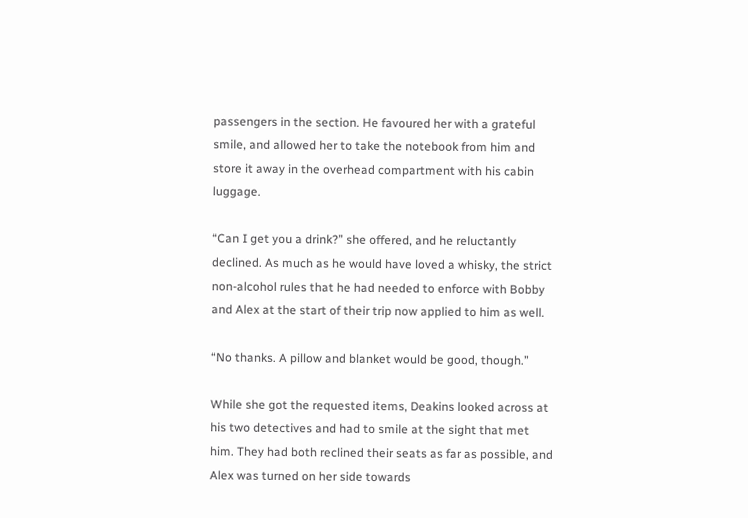passengers in the section. He favoured her with a grateful smile, and allowed her to take the notebook from him and store it away in the overhead compartment with his cabin luggage.

“Can I get you a drink?” she offered, and he reluctantly declined. As much as he would have loved a whisky, the strict non-alcohol rules that he had needed to enforce with Bobby and Alex at the start of their trip now applied to him as well.

“No thanks. A pillow and blanket would be good, though.”

While she got the requested items, Deakins looked across at his two detectives and had to smile at the sight that met him. They had both reclined their seats as far as possible, and Alex was turned on her side towards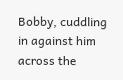Bobby, cuddling in against him across the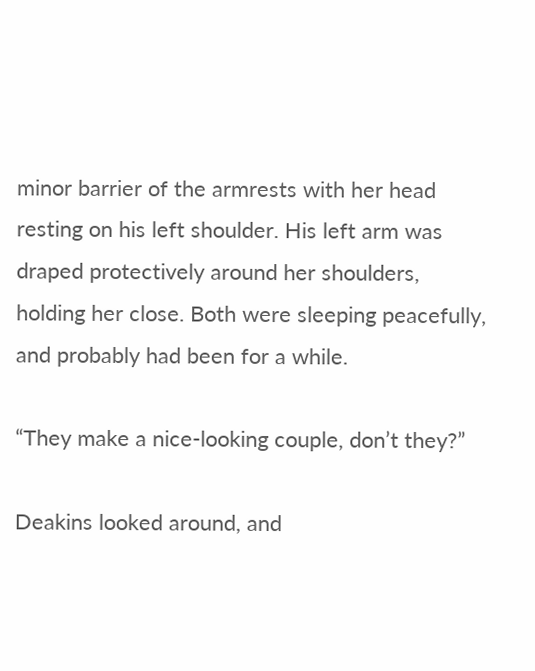minor barrier of the armrests with her head resting on his left shoulder. His left arm was draped protectively around her shoulders, holding her close. Both were sleeping peacefully, and probably had been for a while.

“They make a nice-looking couple, don’t they?”

Deakins looked around, and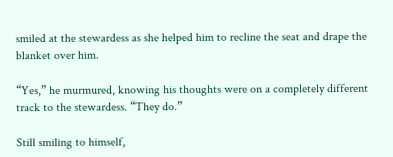smiled at the stewardess as she helped him to recline the seat and drape the blanket over him.

“Yes,” he murmured, knowing his thoughts were on a completely different track to the stewardess. “They do.”

Still smiling to himself,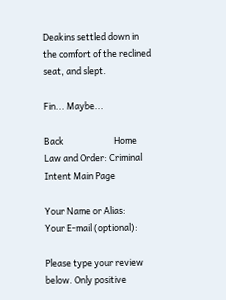Deakins settled down in the comfort of the reclined seat, and slept.

Fin... Maybe...

Back                         Home                              Law and Order: Criminal Intent Main Page

Your Name or Alias:      Your E-mail (optional):

Please type your review below. Only positive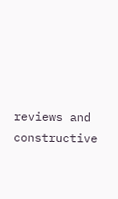reviews and constructive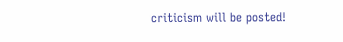criticism will be posted!